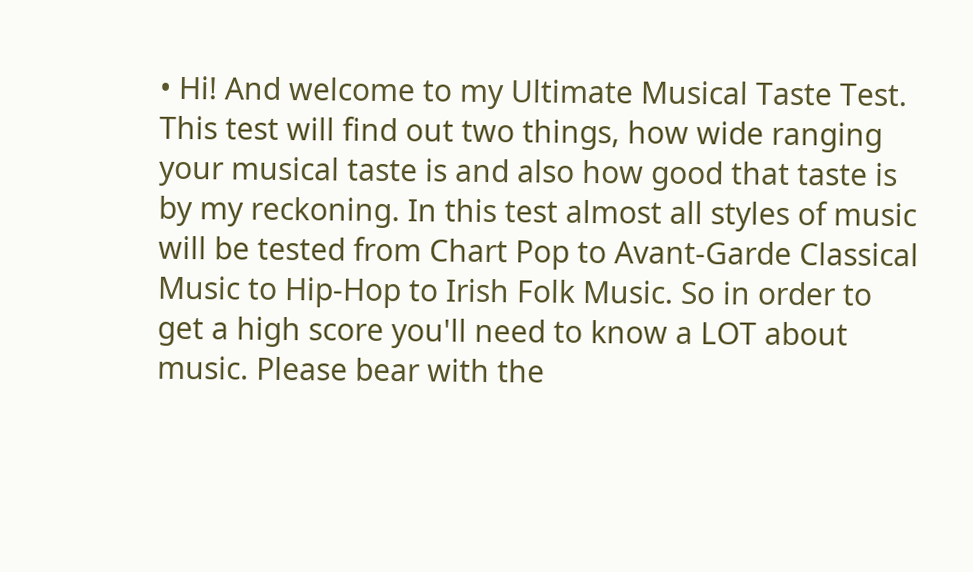• Hi! And welcome to my Ultimate Musical Taste Test. This test will find out two things, how wide ranging your musical taste is and also how good that taste is by my reckoning. In this test almost all styles of music will be tested from Chart Pop to Avant-Garde Classical Music to Hip-Hop to Irish Folk Music. So in order to get a high score you'll need to know a LOT about music. Please bear with the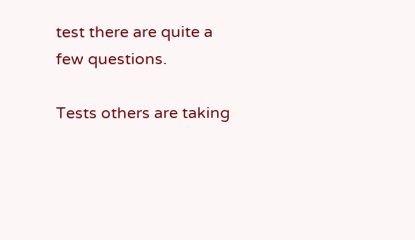test there are quite a few questions.

Tests others are taking